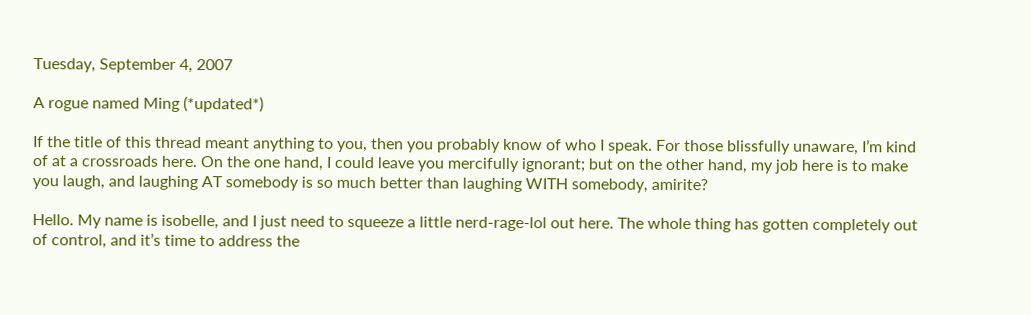Tuesday, September 4, 2007

A rogue named Ming (*updated*)

If the title of this thread meant anything to you, then you probably know of who I speak. For those blissfully unaware, I’m kind of at a crossroads here. On the one hand, I could leave you mercifully ignorant; but on the other hand, my job here is to make you laugh, and laughing AT somebody is so much better than laughing WITH somebody, amirite?

Hello. My name is isobelle, and I just need to squeeze a little nerd-rage-lol out here. The whole thing has gotten completely out of control, and it’s time to address the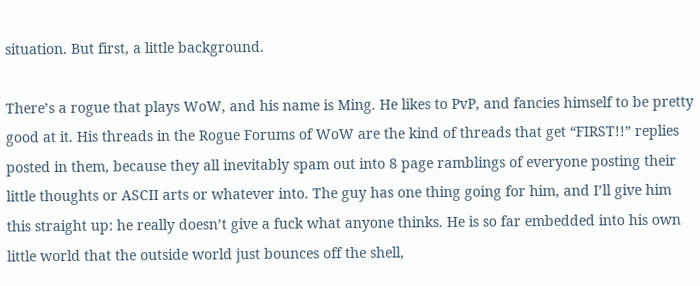situation. But first, a little background.

There’s a rogue that plays WoW, and his name is Ming. He likes to PvP, and fancies himself to be pretty good at it. His threads in the Rogue Forums of WoW are the kind of threads that get “FIRST!!” replies posted in them, because they all inevitably spam out into 8 page ramblings of everyone posting their little thoughts or ASCII arts or whatever into. The guy has one thing going for him, and I’ll give him this straight up: he really doesn’t give a fuck what anyone thinks. He is so far embedded into his own little world that the outside world just bounces off the shell,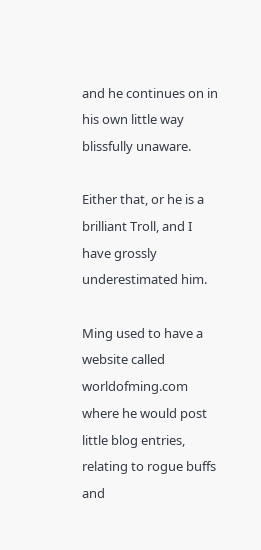and he continues on in his own little way blissfully unaware.

Either that, or he is a brilliant Troll, and I have grossly underestimated him.

Ming used to have a website called worldofming.com where he would post little blog entries, relating to rogue buffs and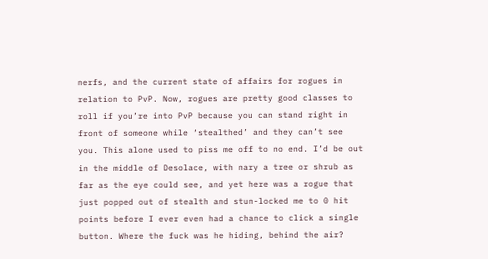nerfs, and the current state of affairs for rogues in relation to PvP. Now, rogues are pretty good classes to roll if you’re into PvP because you can stand right in front of someone while ‘stealthed’ and they can’t see you. This alone used to piss me off to no end. I’d be out in the middle of Desolace, with nary a tree or shrub as far as the eye could see, and yet here was a rogue that just popped out of stealth and stun-locked me to 0 hit points before I ever even had a chance to click a single button. Where the fuck was he hiding, behind the air?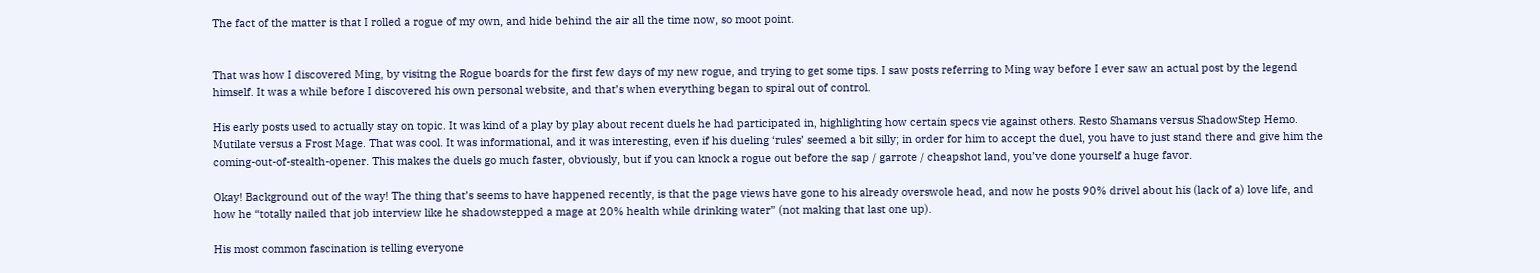The fact of the matter is that I rolled a rogue of my own, and hide behind the air all the time now, so moot point.


That was how I discovered Ming, by visitng the Rogue boards for the first few days of my new rogue, and trying to get some tips. I saw posts referring to Ming way before I ever saw an actual post by the legend himself. It was a while before I discovered his own personal website, and that’s when everything began to spiral out of control.

His early posts used to actually stay on topic. It was kind of a play by play about recent duels he had participated in, highlighting how certain specs vie against others. Resto Shamans versus ShadowStep Hemo. Mutilate versus a Frost Mage. That was cool. It was informational, and it was interesting, even if his dueling ‘rules’ seemed a bit silly; in order for him to accept the duel, you have to just stand there and give him the coming-out-of-stealth-opener. This makes the duels go much faster, obviously, but if you can knock a rogue out before the sap / garrote / cheapshot land, you’ve done yourself a huge favor.

Okay! Background out of the way! The thing that’s seems to have happened recently, is that the page views have gone to his already overswole head, and now he posts 90% drivel about his (lack of a) love life, and how he “totally nailed that job interview like he shadowstepped a mage at 20% health while drinking water” (not making that last one up).

His most common fascination is telling everyone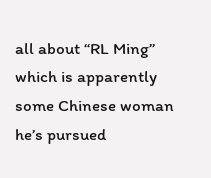all about “RL Ming” which is apparently some Chinese woman he’s pursued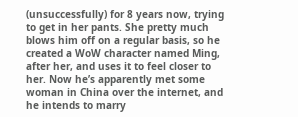(unsuccessfully) for 8 years now, trying to get in her pants. She pretty much blows him off on a regular basis, so he created a WoW character named Ming, after her, and uses it to feel closer to her. Now he’s apparently met some woman in China over the internet, and he intends to marry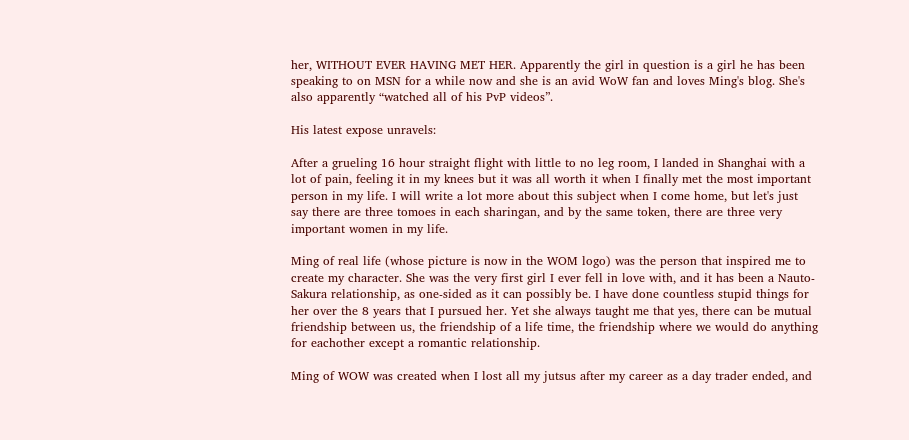her, WITHOUT EVER HAVING MET HER. Apparently the girl in question is a girl he has been speaking to on MSN for a while now and she is an avid WoW fan and loves Ming's blog. She's also apparently “watched all of his PvP videos”.

His latest expose unravels:

After a grueling 16 hour straight flight with little to no leg room, I landed in Shanghai with a lot of pain, feeling it in my knees but it was all worth it when I finally met the most important person in my life. I will write a lot more about this subject when I come home, but let's just say there are three tomoes in each sharingan, and by the same token, there are three very important women in my life.

Ming of real life (whose picture is now in the WOM logo) was the person that inspired me to create my character. She was the very first girl I ever fell in love with, and it has been a Nauto-Sakura relationship, as one-sided as it can possibly be. I have done countless stupid things for her over the 8 years that I pursued her. Yet she always taught me that yes, there can be mutual friendship between us, the friendship of a life time, the friendship where we would do anything for eachother except a romantic relationship.

Ming of WOW was created when I lost all my jutsus after my career as a day trader ended, and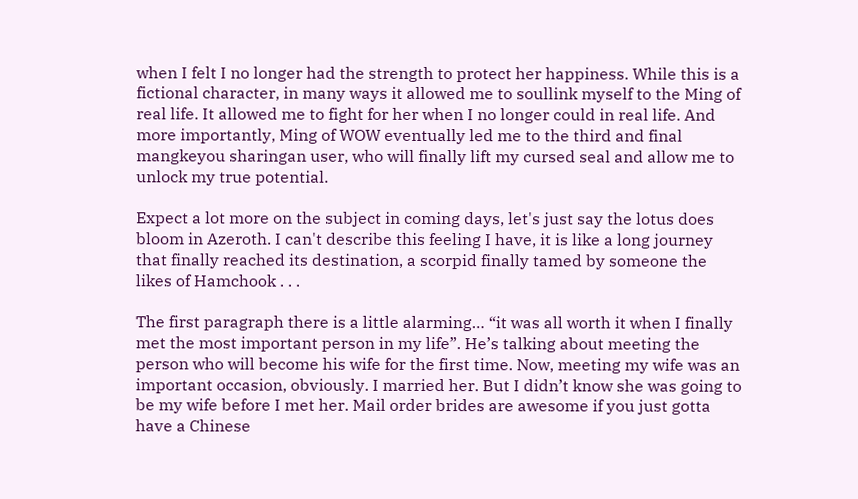when I felt I no longer had the strength to protect her happiness. While this is a fictional character, in many ways it allowed me to soullink myself to the Ming of real life. It allowed me to fight for her when I no longer could in real life. And more importantly, Ming of WOW eventually led me to the third and final mangkeyou sharingan user, who will finally lift my cursed seal and allow me to unlock my true potential.

Expect a lot more on the subject in coming days, let's just say the lotus does bloom in Azeroth. I can't describe this feeling I have, it is like a long journey that finally reached its destination, a scorpid finally tamed by someone the likes of Hamchook . . .

The first paragraph there is a little alarming… “it was all worth it when I finally met the most important person in my life”. He’s talking about meeting the person who will become his wife for the first time. Now, meeting my wife was an important occasion, obviously. I married her. But I didn’t know she was going to be my wife before I met her. Mail order brides are awesome if you just gotta have a Chinese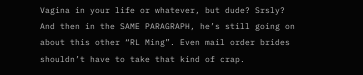Vagina in your life or whatever, but dude? Srsly? And then in the SAME PARAGRAPH, he’s still going on about this other “RL Ming”. Even mail order brides shouldn’t have to take that kind of crap.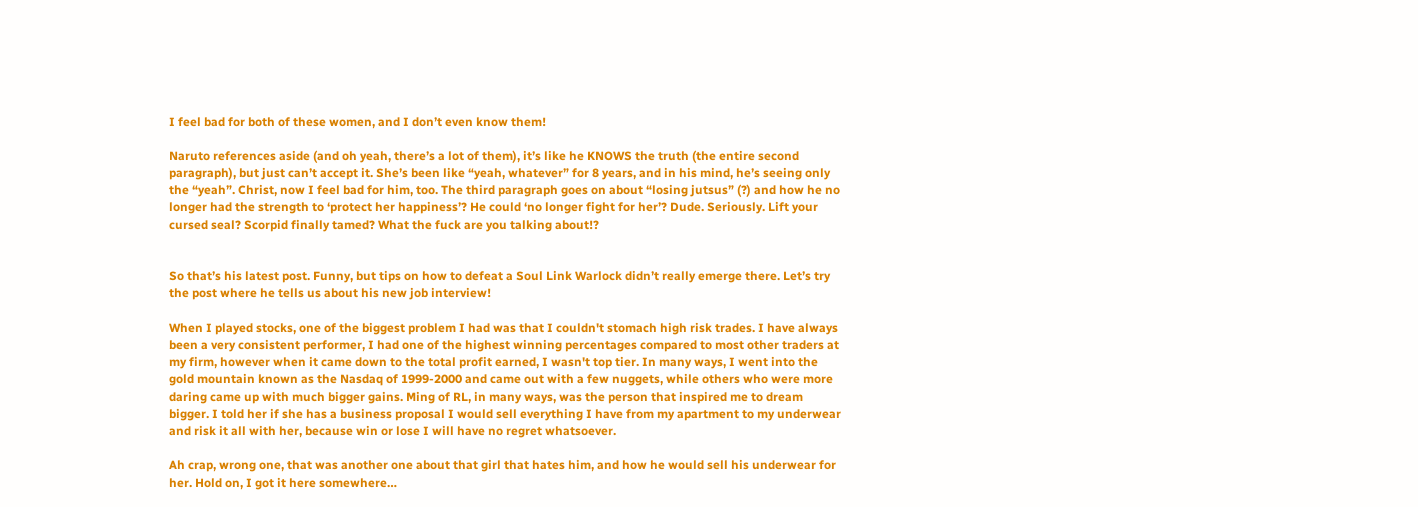I feel bad for both of these women, and I don’t even know them!

Naruto references aside (and oh yeah, there’s a lot of them), it’s like he KNOWS the truth (the entire second paragraph), but just can’t accept it. She’s been like “yeah, whatever” for 8 years, and in his mind, he’s seeing only the “yeah”. Christ, now I feel bad for him, too. The third paragraph goes on about “losing jutsus” (?) and how he no longer had the strength to ‘protect her happiness’? He could ‘no longer fight for her’? Dude. Seriously. Lift your cursed seal? Scorpid finally tamed? What the fuck are you talking about!?


So that’s his latest post. Funny, but tips on how to defeat a Soul Link Warlock didn’t really emerge there. Let’s try the post where he tells us about his new job interview!

When I played stocks, one of the biggest problem I had was that I couldn't stomach high risk trades. I have always been a very consistent performer, I had one of the highest winning percentages compared to most other traders at my firm, however when it came down to the total profit earned, I wasn't top tier. In many ways, I went into the gold mountain known as the Nasdaq of 1999-2000 and came out with a few nuggets, while others who were more daring came up with much bigger gains. Ming of RL, in many ways, was the person that inspired me to dream bigger. I told her if she has a business proposal I would sell everything I have from my apartment to my underwear and risk it all with her, because win or lose I will have no regret whatsoever.

Ah crap, wrong one, that was another one about that girl that hates him, and how he would sell his underwear for her. Hold on, I got it here somewhere…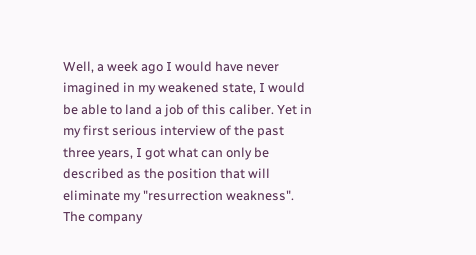Well, a week ago I would have never imagined in my weakened state, I would be able to land a job of this caliber. Yet in my first serious interview of the past three years, I got what can only be described as the position that will eliminate my "resurrection weakness". The company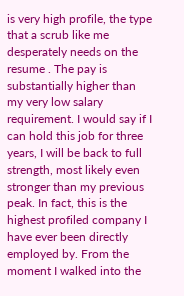is very high profile, the type that a scrub like me desperately needs on the resume . The pay is substantially higher than my very low salary requirement. I would say if I can hold this job for three years, I will be back to full strength, most likely even stronger than my previous peak. In fact, this is the highest profiled company I have ever been directly employed by. From the moment I walked into the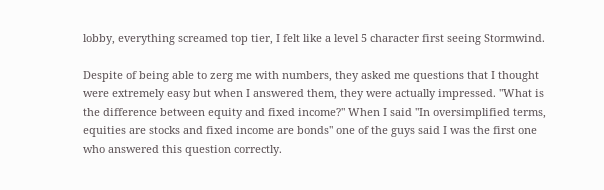lobby, everything screamed top tier, I felt like a level 5 character first seeing Stormwind.

Despite of being able to zerg me with numbers, they asked me questions that I thought were extremely easy but when I answered them, they were actually impressed. "What is the difference between equity and fixed income?" When I said "In oversimplified terms, equities are stocks and fixed income are bonds" one of the guys said I was the first one who answered this question correctly.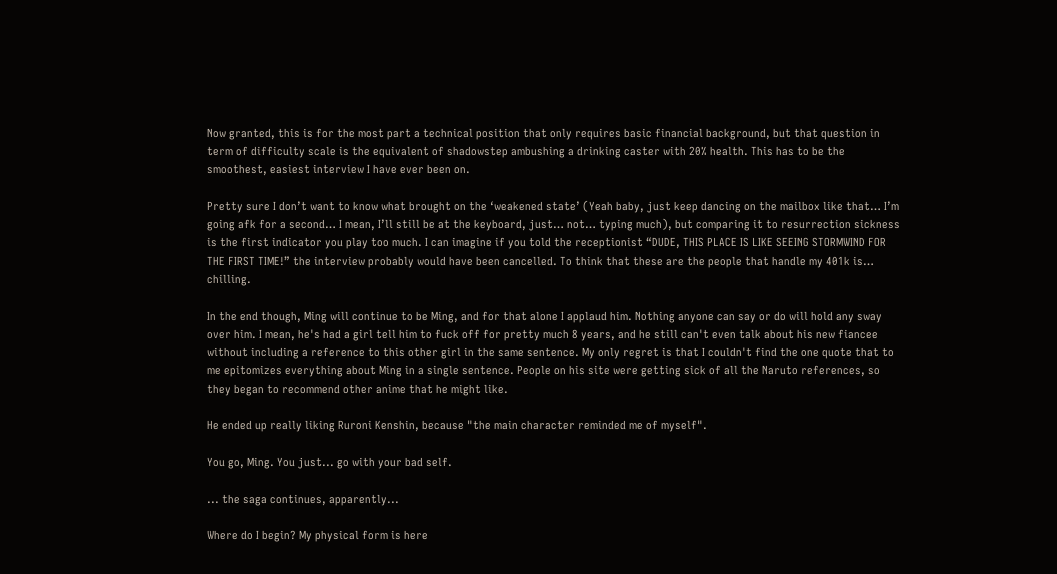Now granted, this is for the most part a technical position that only requires basic financial background, but that question in term of difficulty scale is the equivalent of shadowstep ambushing a drinking caster with 20% health. This has to be the smoothest, easiest interview I have ever been on.

Pretty sure I don’t want to know what brought on the ‘weakened state’ (Yeah baby, just keep dancing on the mailbox like that… I’m going afk for a second… I mean, I’ll still be at the keyboard, just… not… typing much), but comparing it to resurrection sickness is the first indicator you play too much. I can imagine if you told the receptionist “DUDE, THIS PLACE IS LIKE SEEING STORMWIND FOR THE FIRST TIME!” the interview probably would have been cancelled. To think that these are the people that handle my 401k is… chilling.

In the end though, Ming will continue to be Ming, and for that alone I applaud him. Nothing anyone can say or do will hold any sway over him. I mean, he's had a girl tell him to fuck off for pretty much 8 years, and he still can't even talk about his new fiancee without including a reference to this other girl in the same sentence. My only regret is that I couldn't find the one quote that to me epitomizes everything about Ming in a single sentence. People on his site were getting sick of all the Naruto references, so they began to recommend other anime that he might like.

He ended up really liking Ruroni Kenshin, because "the main character reminded me of myself".

You go, Ming. You just... go with your bad self.

... the saga continues, apparently...

Where do I begin? My physical form is here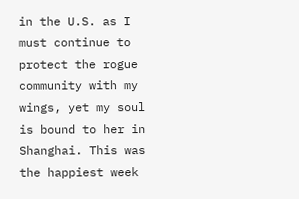in the U.S. as I must continue to protect the rogue community with my wings, yet my soul is bound to her in Shanghai. This was the happiest week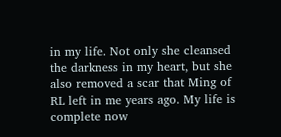in my life. Not only she cleansed the darkness in my heart, but she also removed a scar that Ming of RL left in me years ago. My life is complete now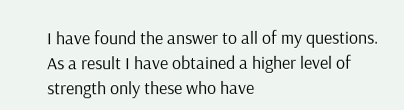I have found the answer to all of my questions. As a result I have obtained a higher level of strength only these who have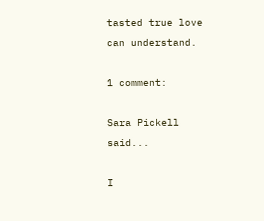tasted true love can understand.

1 comment:

Sara Pickell said...

I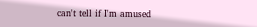can't tell if I'm amused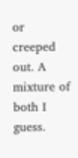or creeped out. A mixture of both I guess.